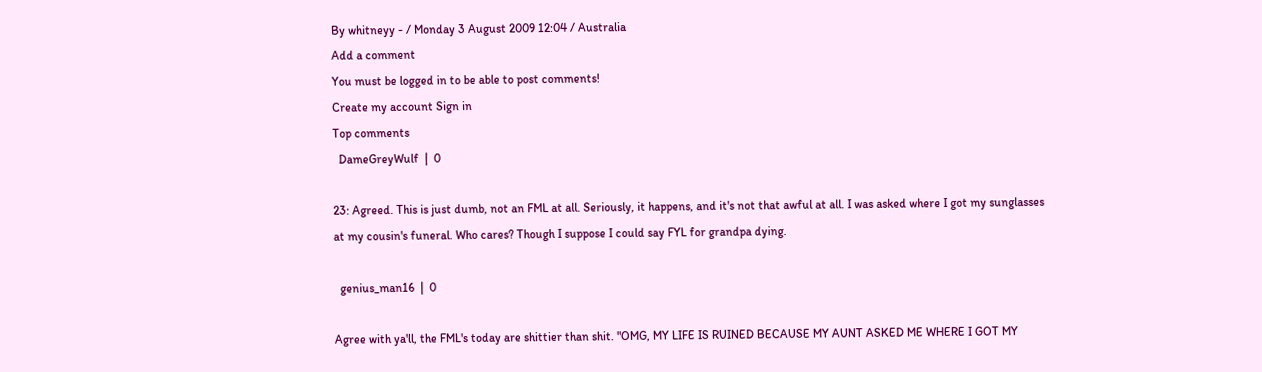By whitneyy - / Monday 3 August 2009 12:04 / Australia
Add a comment
You must be logged in to be able to post comments!
Create my account Sign in
Top comments
  DameGreyWulf  |  0

23: Agreed. This is just dumb, not an FML at all. Seriously, it happens, and it's not that awful at all. I was asked where I got my sunglasses at my cousin's funeral. Who cares? Though I suppose I could say FYL for grandpa dying.

  genius_man16  |  0

Agree with ya'll, the FML's today are shittier than shit. "OMG, MY LIFE IS RUINED BECAUSE MY AUNT ASKED ME WHERE I GOT MY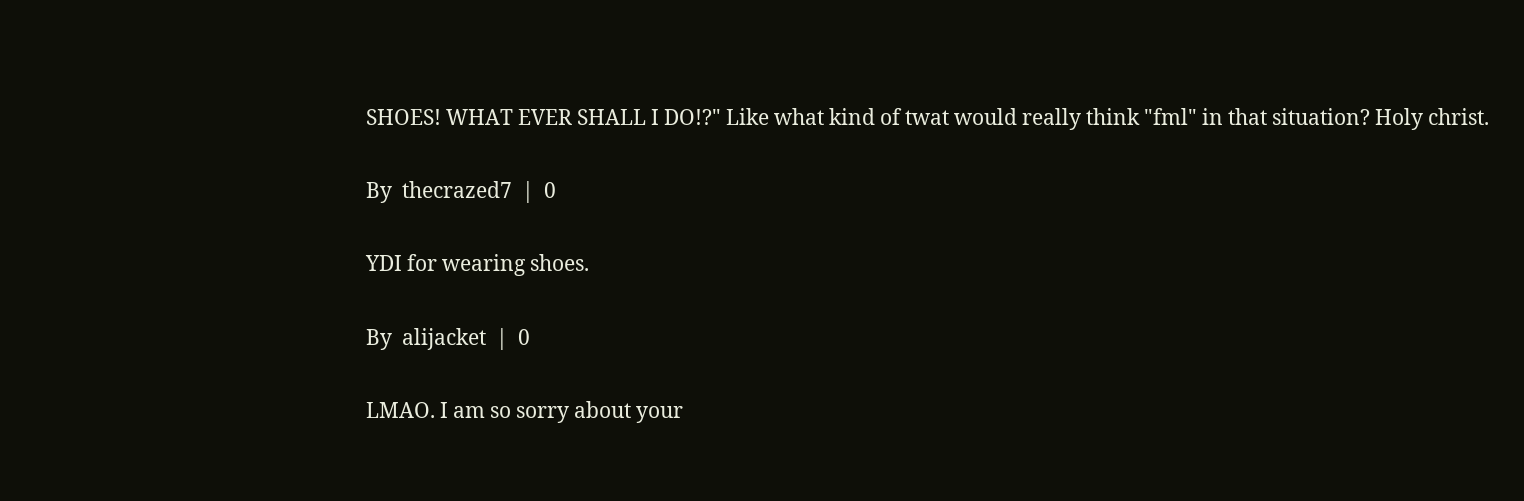SHOES! WHAT EVER SHALL I DO!?" Like what kind of twat would really think "fml" in that situation? Holy christ.

By  thecrazed7  |  0

YDI for wearing shoes.

By  alijacket  |  0

LMAO. I am so sorry about your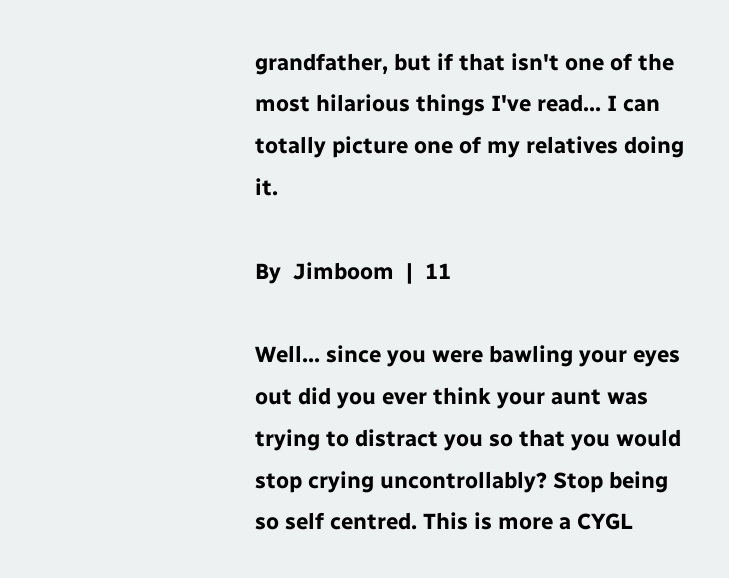grandfather, but if that isn't one of the most hilarious things I've read... I can totally picture one of my relatives doing it.

By  Jimboom  |  11

Well... since you were bawling your eyes out did you ever think your aunt was trying to distract you so that you would stop crying uncontrollably? Stop being so self centred. This is more a CYGL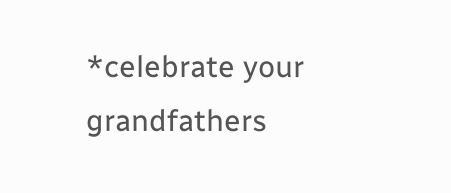*celebrate your grandfathers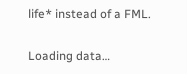life* instead of a FML.

Loading data…